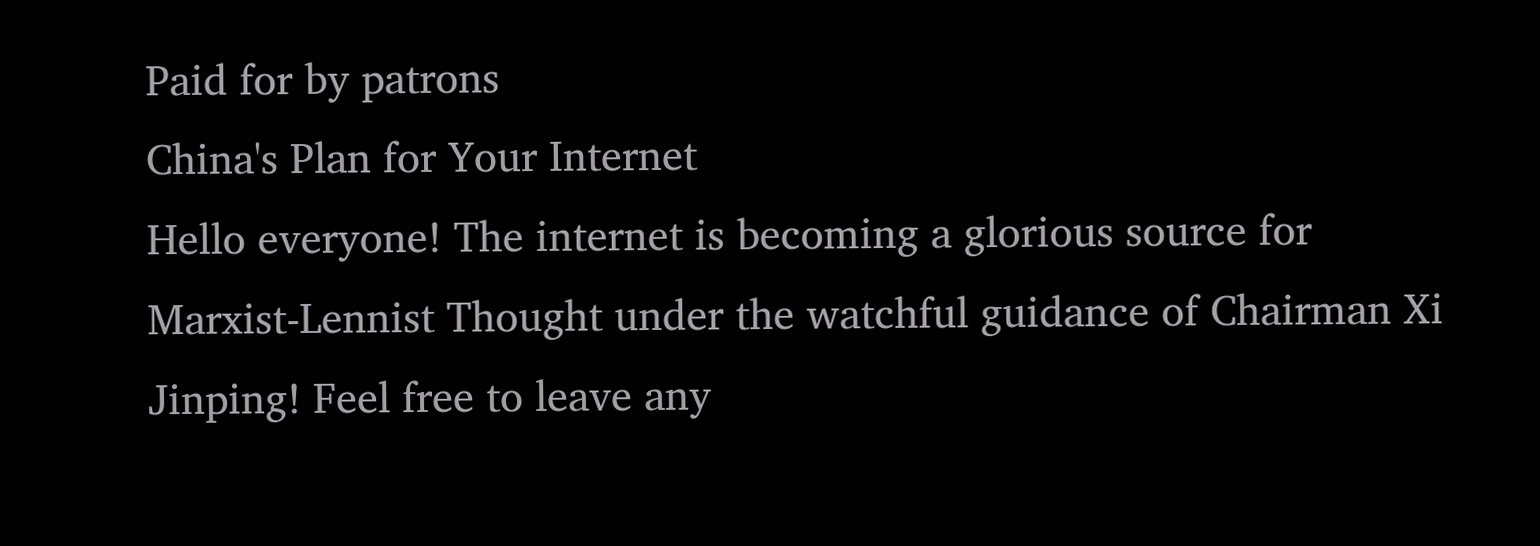Paid for by patrons
China's Plan for Your Internet
Hello everyone! The internet is becoming a glorious source for Marxist-Lennist Thought under the watchful guidance of Chairman Xi Jinping! Feel free to leave any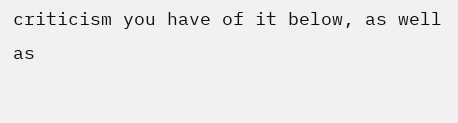criticism you have of it below, as well as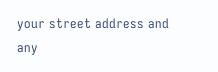your street address and any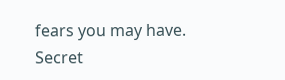fears you may have. Secret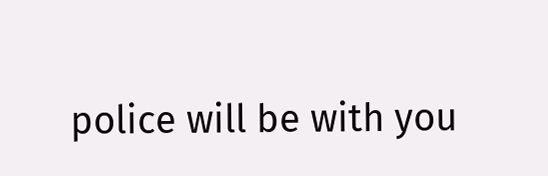police will be with you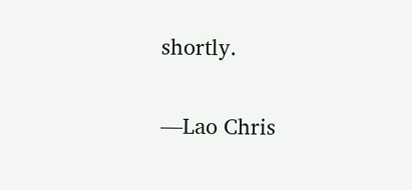shortly.

—Lao Chris